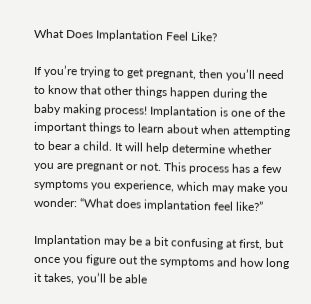What Does Implantation Feel Like?

If you’re trying to get pregnant, then you’ll need to know that other things happen during the baby making process! Implantation is one of the important things to learn about when attempting to bear a child. It will help determine whether you are pregnant or not. This process has a few symptoms you experience, which may make you wonder: “What does implantation feel like?”

Implantation may be a bit confusing at first, but once you figure out the symptoms and how long it takes, you’ll be able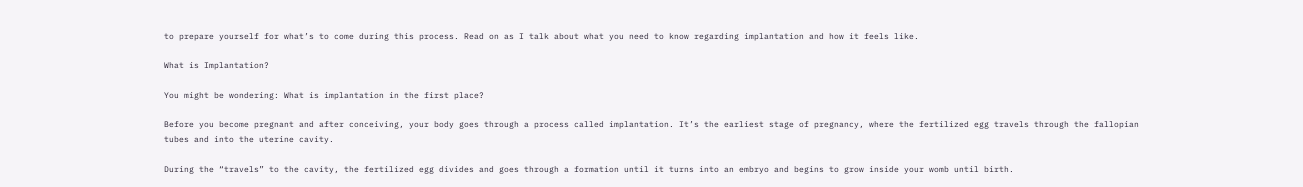to prepare yourself for what’s to come during this process. Read on as I talk about what you need to know regarding implantation and how it feels like.

What is Implantation?

You might be wondering: What is implantation in the first place?

Before you become pregnant and after conceiving, your body goes through a process called implantation. It’s the earliest stage of pregnancy, where the fertilized egg travels through the fallopian tubes and into the uterine cavity.

During the “travels” to the cavity, the fertilized egg divides and goes through a formation until it turns into an embryo and begins to grow inside your womb until birth.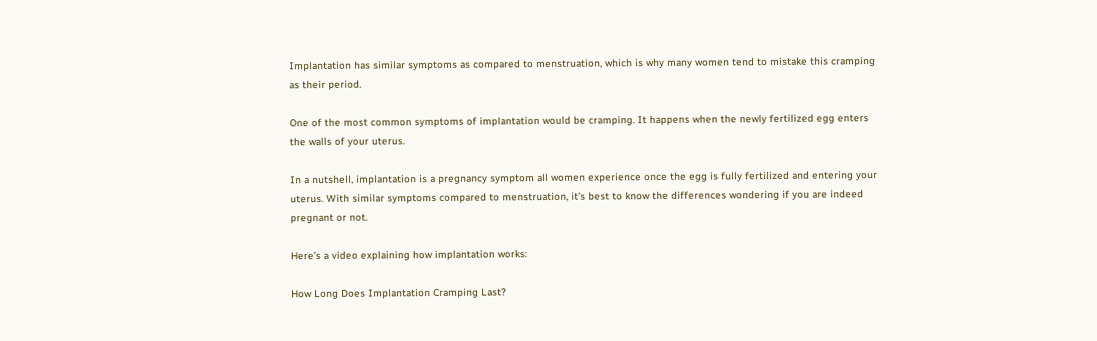Implantation has similar symptoms as compared to menstruation, which is why many women tend to mistake this cramping as their period.

One of the most common symptoms of implantation would be cramping. It happens when the newly fertilized egg enters the walls of your uterus.

In a nutshell, implantation is a pregnancy symptom all women experience once the egg is fully fertilized and entering your uterus. With similar symptoms compared to menstruation, it’s best to know the differences wondering if you are indeed pregnant or not.

Here’s a video explaining how implantation works:

How Long Does Implantation Cramping Last?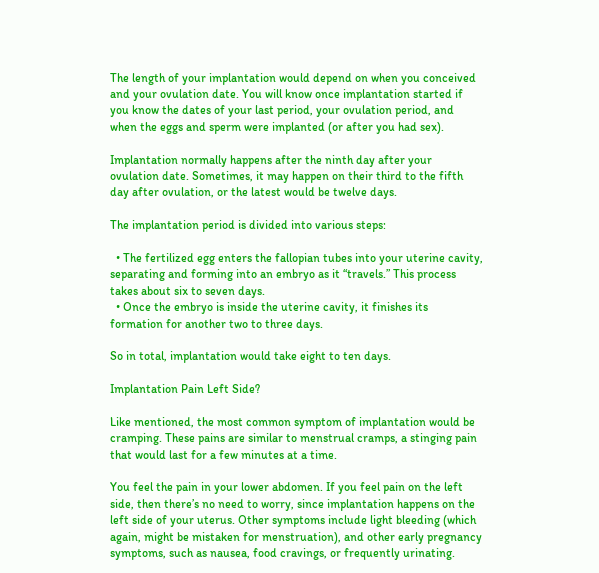The length of your implantation would depend on when you conceived and your ovulation date. You will know once implantation started if you know the dates of your last period, your ovulation period, and when the eggs and sperm were implanted (or after you had sex).

Implantation normally happens after the ninth day after your ovulation date. Sometimes, it may happen on their third to the fifth day after ovulation, or the latest would be twelve days.

The implantation period is divided into various steps:

  • The fertilized egg enters the fallopian tubes into your uterine cavity, separating and forming into an embryo as it “travels.” This process takes about six to seven days.
  • Once the embryo is inside the uterine cavity, it finishes its formation for another two to three days.

So in total, implantation would take eight to ten days.

Implantation Pain Left Side?

Like mentioned, the most common symptom of implantation would be cramping. These pains are similar to menstrual cramps, a stinging pain that would last for a few minutes at a time.

You feel the pain in your lower abdomen. If you feel pain on the left side, then there’s no need to worry, since implantation happens on the left side of your uterus. Other symptoms include light bleeding (which again, might be mistaken for menstruation), and other early pregnancy symptoms, such as nausea, food cravings, or frequently urinating.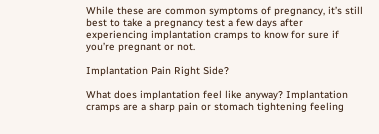While these are common symptoms of pregnancy, it’s still best to take a pregnancy test a few days after experiencing implantation cramps to know for sure if you’re pregnant or not.

Implantation Pain Right Side?

What does implantation feel like anyway? Implantation cramps are a sharp pain or stomach tightening feeling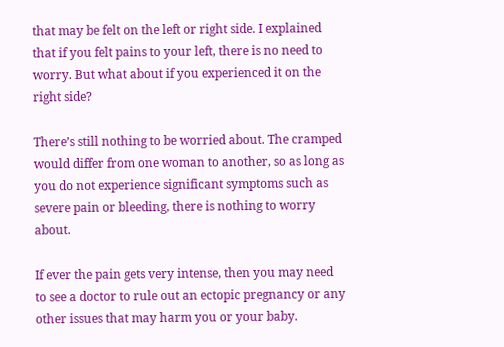that may be felt on the left or right side. I explained that if you felt pains to your left, there is no need to worry. But what about if you experienced it on the right side?

There’s still nothing to be worried about. The cramped would differ from one woman to another, so as long as you do not experience significant symptoms such as severe pain or bleeding, there is nothing to worry about.

If ever the pain gets very intense, then you may need to see a doctor to rule out an ectopic pregnancy or any other issues that may harm you or your baby.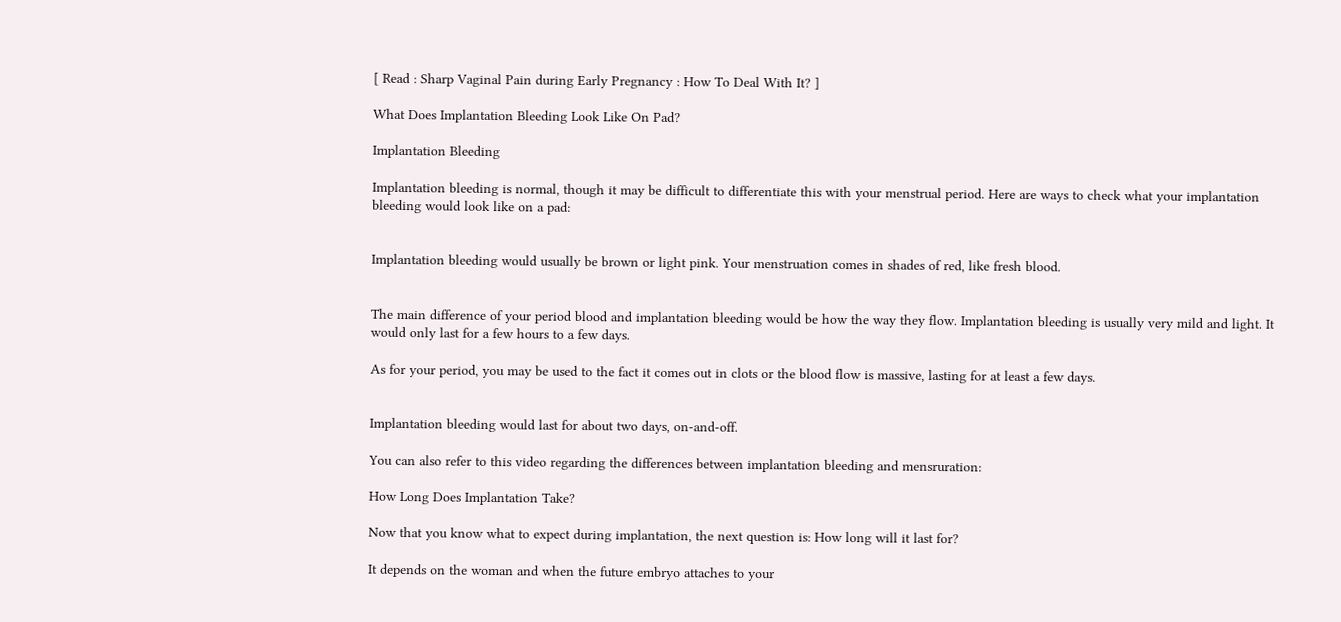[ Read : Sharp Vaginal Pain during Early Pregnancy : How To Deal With It? ]

What Does Implantation Bleeding Look Like On Pad?

Implantation Bleeding

Implantation bleeding is normal, though it may be difficult to differentiate this with your menstrual period. Here are ways to check what your implantation bleeding would look like on a pad:


Implantation bleeding would usually be brown or light pink. Your menstruation comes in shades of red, like fresh blood.


The main difference of your period blood and implantation bleeding would be how the way they flow. Implantation bleeding is usually very mild and light. It would only last for a few hours to a few days.

As for your period, you may be used to the fact it comes out in clots or the blood flow is massive, lasting for at least a few days.


Implantation bleeding would last for about two days, on-and-off.

You can also refer to this video regarding the differences between implantation bleeding and mensruration:

How Long Does Implantation Take?

Now that you know what to expect during implantation, the next question is: How long will it last for?

It depends on the woman and when the future embryo attaches to your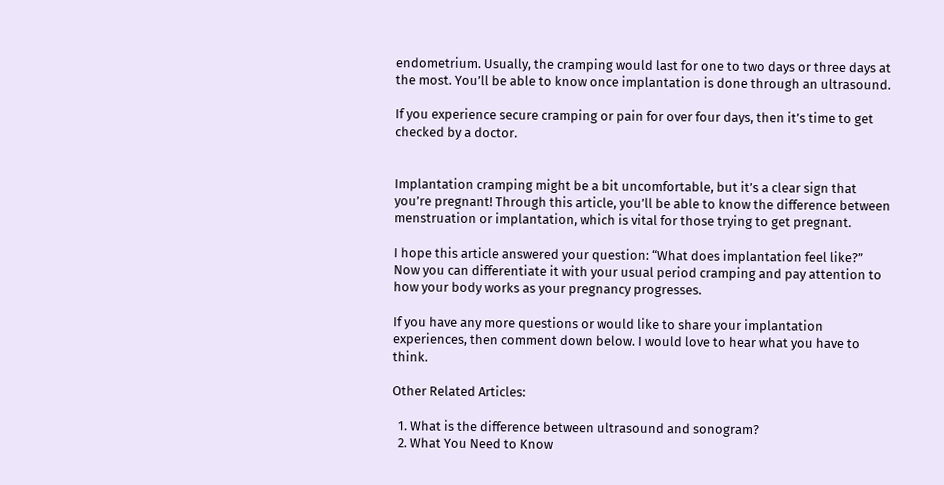endometrium. Usually, the cramping would last for one to two days or three days at the most. You’ll be able to know once implantation is done through an ultrasound.

If you experience secure cramping or pain for over four days, then it’s time to get checked by a doctor.


Implantation cramping might be a bit uncomfortable, but it’s a clear sign that you’re pregnant! Through this article, you’ll be able to know the difference between menstruation or implantation, which is vital for those trying to get pregnant.

I hope this article answered your question: “What does implantation feel like?” Now you can differentiate it with your usual period cramping and pay attention to how your body works as your pregnancy progresses.

If you have any more questions or would like to share your implantation experiences, then comment down below. I would love to hear what you have to think.

Other Related Articles:

  1. What is the difference between ultrasound and sonogram?
  2. What You Need to Know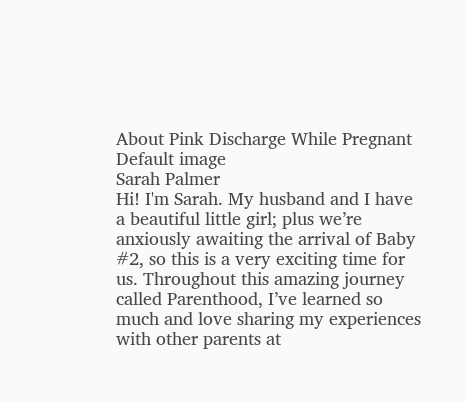About Pink Discharge While Pregnant
Default image
Sarah Palmer
Hi! I'm Sarah. My husband and I have a beautiful little girl; plus we’re anxiously awaiting the arrival of Baby #2, so this is a very exciting time for us. Throughout this amazing journey called Parenthood, I’ve learned so much and love sharing my experiences with other parents at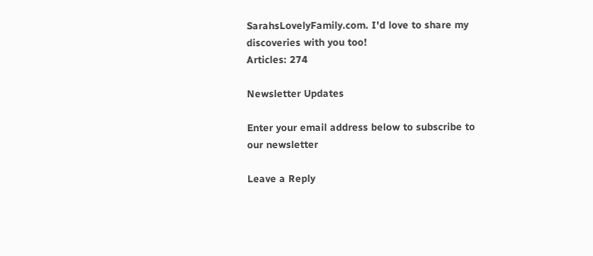SarahsLovelyFamily.com. I'd love to share my discoveries with you too!
Articles: 274

Newsletter Updates

Enter your email address below to subscribe to our newsletter

Leave a Reply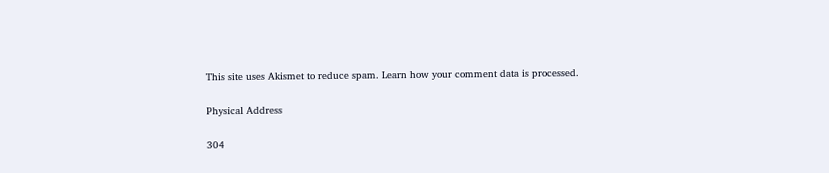This site uses Akismet to reduce spam. Learn how your comment data is processed.

Physical Address

304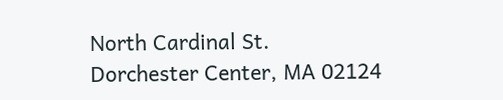North Cardinal St.
Dorchester Center, MA 02124